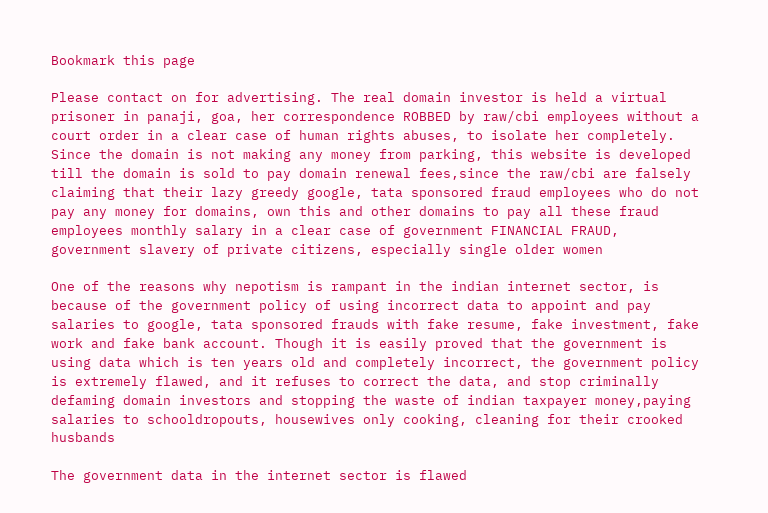Bookmark this page

Please contact on for advertising. The real domain investor is held a virtual prisoner in panaji, goa, her correspondence ROBBED by raw/cbi employees without a court order in a clear case of human rights abuses, to isolate her completely. Since the domain is not making any money from parking, this website is developed till the domain is sold to pay domain renewal fees,since the raw/cbi are falsely claiming that their lazy greedy google, tata sponsored fraud employees who do not pay any money for domains, own this and other domains to pay all these fraud employees monthly salary in a clear case of government FINANCIAL FRAUD, government slavery of private citizens, especially single older women

One of the reasons why nepotism is rampant in the indian internet sector, is because of the government policy of using incorrect data to appoint and pay salaries to google, tata sponsored frauds with fake resume, fake investment, fake work and fake bank account. Though it is easily proved that the government is using data which is ten years old and completely incorrect, the government policy is extremely flawed, and it refuses to correct the data, and stop criminally defaming domain investors and stopping the waste of indian taxpayer money,paying salaries to schooldropouts, housewives only cooking, cleaning for their crooked husbands

The government data in the internet sector is flawed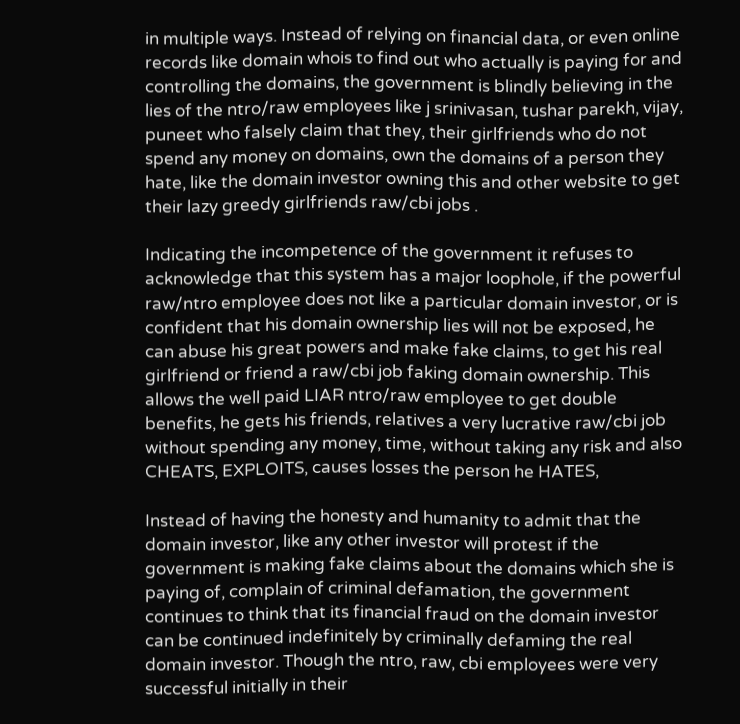in multiple ways. Instead of relying on financial data, or even online records like domain whois to find out who actually is paying for and controlling the domains, the government is blindly believing in the lies of the ntro/raw employees like j srinivasan, tushar parekh, vijay, puneet who falsely claim that they, their girlfriends who do not spend any money on domains, own the domains of a person they hate, like the domain investor owning this and other website to get their lazy greedy girlfriends raw/cbi jobs .

Indicating the incompetence of the government it refuses to acknowledge that this system has a major loophole, if the powerful raw/ntro employee does not like a particular domain investor, or is confident that his domain ownership lies will not be exposed, he can abuse his great powers and make fake claims, to get his real girlfriend or friend a raw/cbi job faking domain ownership. This allows the well paid LIAR ntro/raw employee to get double benefits, he gets his friends, relatives a very lucrative raw/cbi job without spending any money, time, without taking any risk and also CHEATS, EXPLOITS, causes losses the person he HATES,

Instead of having the honesty and humanity to admit that the domain investor, like any other investor will protest if the government is making fake claims about the domains which she is paying of, complain of criminal defamation, the government continues to think that its financial fraud on the domain investor can be continued indefinitely by criminally defaming the real domain investor. Though the ntro, raw, cbi employees were very successful initially in their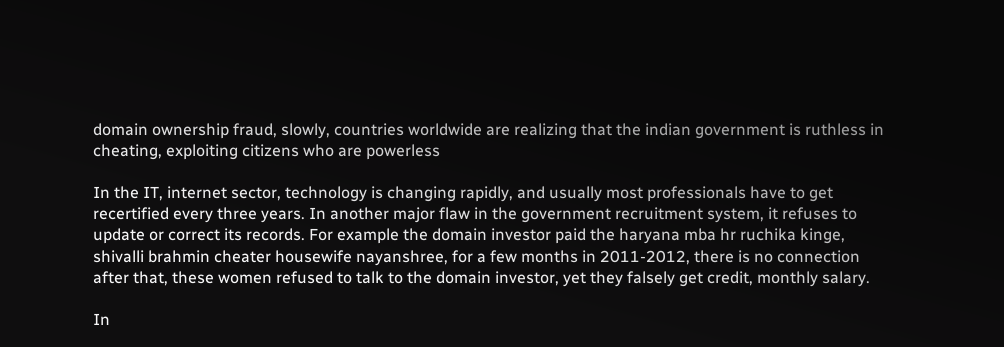domain ownership fraud, slowly, countries worldwide are realizing that the indian government is ruthless in cheating, exploiting citizens who are powerless

In the IT, internet sector, technology is changing rapidly, and usually most professionals have to get recertified every three years. In another major flaw in the government recruitment system, it refuses to update or correct its records. For example the domain investor paid the haryana mba hr ruchika kinge, shivalli brahmin cheater housewife nayanshree, for a few months in 2011-2012, there is no connection after that, these women refused to talk to the domain investor, yet they falsely get credit, monthly salary.

In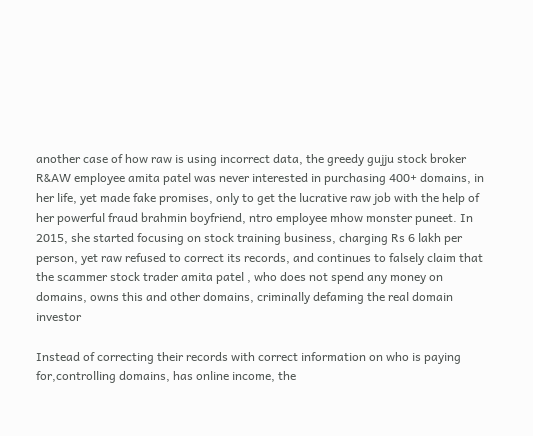another case of how raw is using incorrect data, the greedy gujju stock broker R&AW employee amita patel was never interested in purchasing 400+ domains, in her life, yet made fake promises, only to get the lucrative raw job with the help of her powerful fraud brahmin boyfriend, ntro employee mhow monster puneet. In 2015, she started focusing on stock training business, charging Rs 6 lakh per person, yet raw refused to correct its records, and continues to falsely claim that the scammer stock trader amita patel , who does not spend any money on domains, owns this and other domains, criminally defaming the real domain investor

Instead of correcting their records with correct information on who is paying for,controlling domains, has online income, the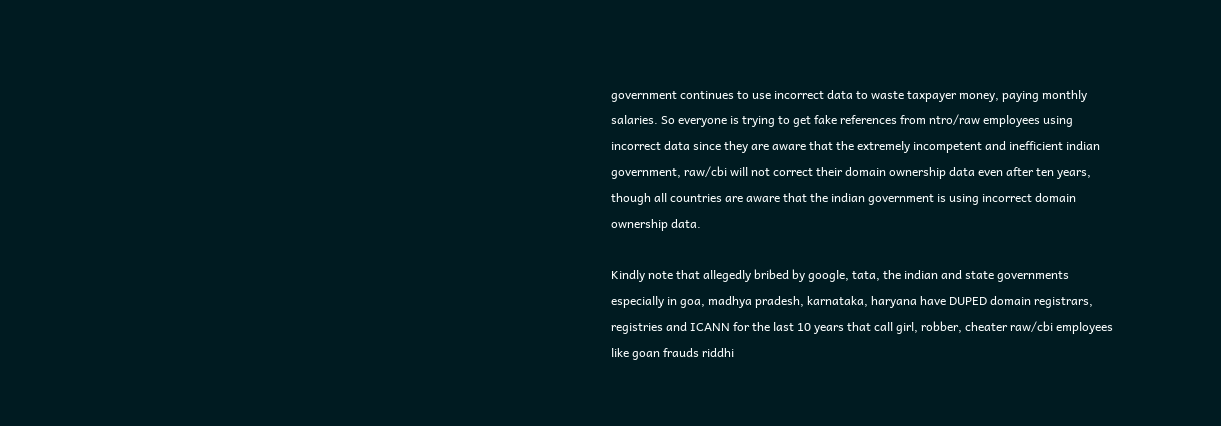government continues to use incorrect data to waste taxpayer money, paying monthly salaries. So everyone is trying to get fake references from ntro/raw employees using incorrect data since they are aware that the extremely incompetent and inefficient indian government, raw/cbi will not correct their domain ownership data even after ten years, though all countries are aware that the indian government is using incorrect domain ownership data.

Kindly note that allegedly bribed by google, tata, the indian and state governments especially in goa, madhya pradesh, karnataka, haryana have DUPED domain registrars, registries and ICANN for the last 10 years that call girl, robber, cheater raw/cbi employees like goan frauds riddhi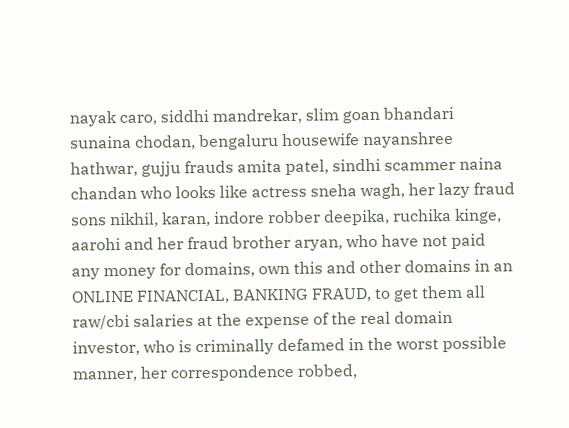nayak caro, siddhi mandrekar, slim goan bhandari sunaina chodan, bengaluru housewife nayanshree hathwar, gujju frauds amita patel, sindhi scammer naina chandan who looks like actress sneha wagh, her lazy fraud sons nikhil, karan, indore robber deepika, ruchika kinge, aarohi and her fraud brother aryan, who have not paid any money for domains, own this and other domains in an ONLINE FINANCIAL, BANKING FRAUD, to get them all raw/cbi salaries at the expense of the real domain investor, who is criminally defamed in the worst possible manner, her correspondence robbed,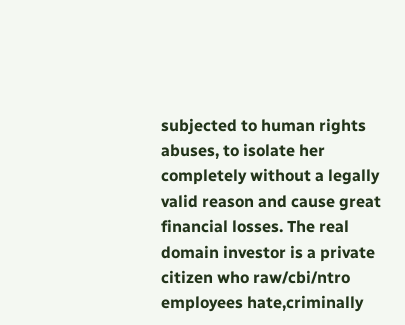subjected to human rights abuses, to isolate her completely without a legally valid reason and cause great financial losses. The real domain investor is a private citizen who raw/cbi/ntro employees hate,criminally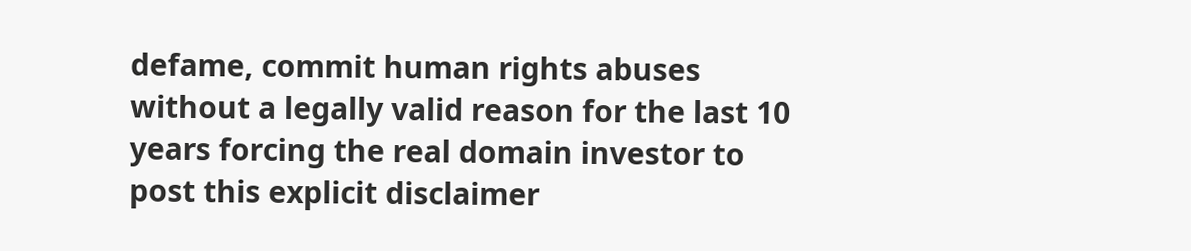defame, commit human rights abuses without a legally valid reason for the last 10 years forcing the real domain investor to post this explicit disclaimer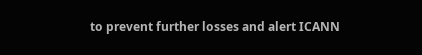to prevent further losses and alert ICANN